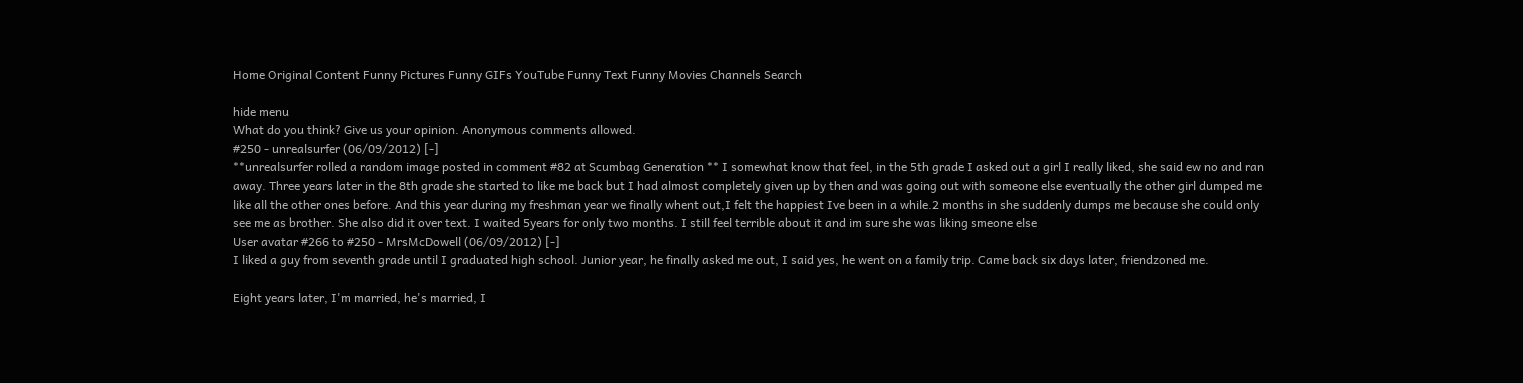Home Original Content Funny Pictures Funny GIFs YouTube Funny Text Funny Movies Channels Search

hide menu
What do you think? Give us your opinion. Anonymous comments allowed.
#250 - unrealsurfer (06/09/2012) [-]
**unrealsurfer rolled a random image posted in comment #82 at Scumbag Generation ** I somewhat know that feel, in the 5th grade I asked out a girl I really liked, she said ew no and ran away. Three years later in the 8th grade she started to like me back but I had almost completely given up by then and was going out with someone else eventually the other girl dumped me like all the other ones before. And this year during my freshman year we finally whent out,I felt the happiest Ive been in a while.2 months in she suddenly dumps me because she could only see me as brother. She also did it over text. I waited 5years for only two months. I still feel terrible about it and im sure she was liking smeone else
User avatar #266 to #250 - MrsMcDowell (06/09/2012) [-]
I liked a guy from seventh grade until I graduated high school. Junior year, he finally asked me out, I said yes, he went on a family trip. Came back six days later, friendzoned me.

Eight years later, I'm married, he's married, I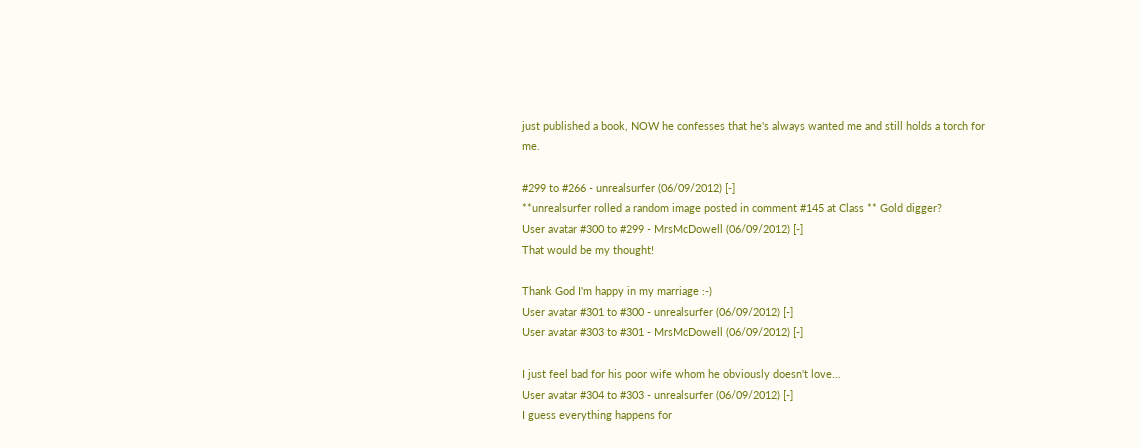just published a book, NOW he confesses that he's always wanted me and still holds a torch for me.

#299 to #266 - unrealsurfer (06/09/2012) [-]
**unrealsurfer rolled a random image posted in comment #145 at Class ** Gold digger?
User avatar #300 to #299 - MrsMcDowell (06/09/2012) [-]
That would be my thought!

Thank God I'm happy in my marriage :-)
User avatar #301 to #300 - unrealsurfer (06/09/2012) [-]
User avatar #303 to #301 - MrsMcDowell (06/09/2012) [-]

I just feel bad for his poor wife whom he obviously doesn't love...
User avatar #304 to #303 - unrealsurfer (06/09/2012) [-]
I guess everything happens for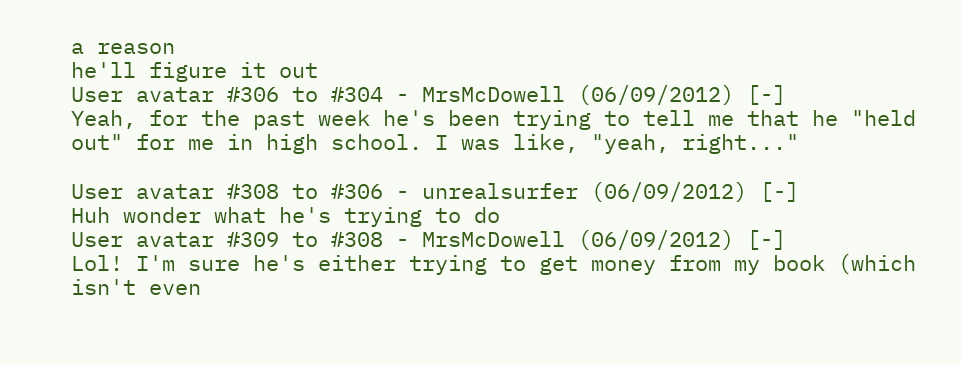a reason
he'll figure it out
User avatar #306 to #304 - MrsMcDowell (06/09/2012) [-]
Yeah, for the past week he's been trying to tell me that he "held out" for me in high school. I was like, "yeah, right..."

User avatar #308 to #306 - unrealsurfer (06/09/2012) [-]
Huh wonder what he's trying to do
User avatar #309 to #308 - MrsMcDowell (06/09/2012) [-]
Lol! I'm sure he's either trying to get money from my book (which isn't even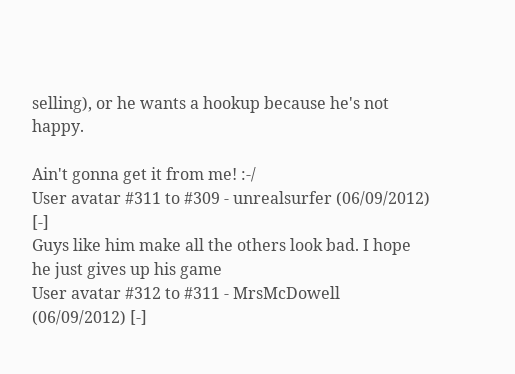selling), or he wants a hookup because he's not happy.

Ain't gonna get it from me! :-/
User avatar #311 to #309 - unrealsurfer (06/09/2012) [-]
Guys like him make all the others look bad. I hope he just gives up his game
User avatar #312 to #311 - MrsMcDowell (06/09/2012) [-]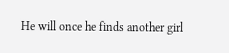He will once he finds another girl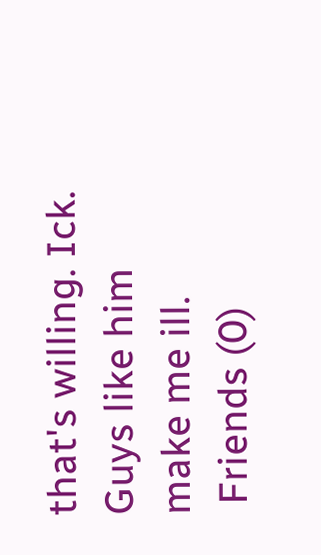that's willing. Ick. Guys like him make me ill.
 Friends (0)